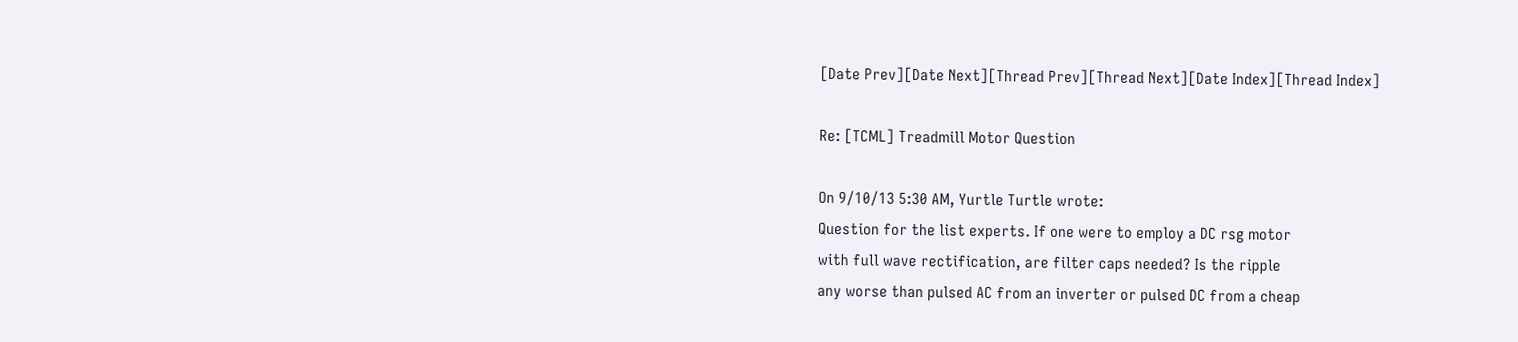[Date Prev][Date Next][Thread Prev][Thread Next][Date Index][Thread Index]

Re: [TCML] Treadmill Motor Question

On 9/10/13 5:30 AM, Yurtle Turtle wrote:
Question for the list experts. If one were to employ a DC rsg motor
with full wave rectification, are filter caps needed? Is the ripple
any worse than pulsed AC from an inverter or pulsed DC from a cheap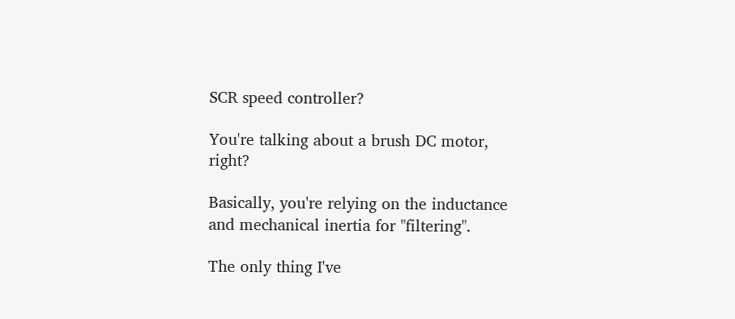SCR speed controller?

You're talking about a brush DC motor, right?

Basically, you're relying on the inductance and mechanical inertia for "filtering".

The only thing I've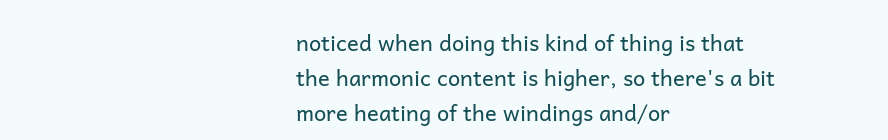noticed when doing this kind of thing is that the harmonic content is higher, so there's a bit more heating of the windings and/or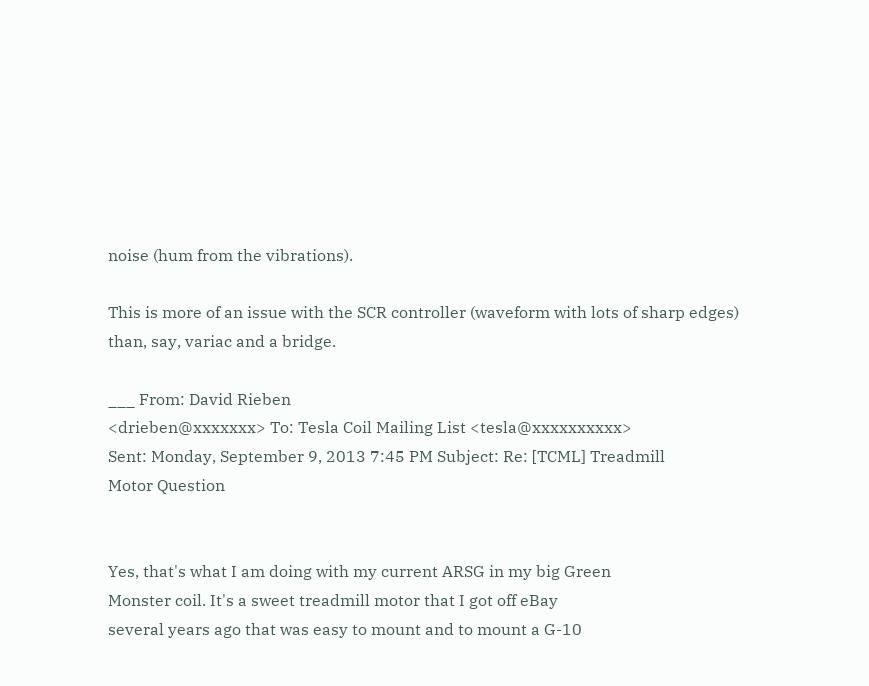noise (hum from the vibrations).

This is more of an issue with the SCR controller (waveform with lots of sharp edges) than, say, variac and a bridge.

___ From: David Rieben
<drieben@xxxxxxx> To: Tesla Coil Mailing List <tesla@xxxxxxxxxx>
Sent: Monday, September 9, 2013 7:45 PM Subject: Re: [TCML] Treadmill
Motor Question


Yes, that's what I am doing with my current ARSG in my big Green
Monster coil. It's a sweet treadmill motor that I got off eBay
several years ago that was easy to mount and to mount a G-10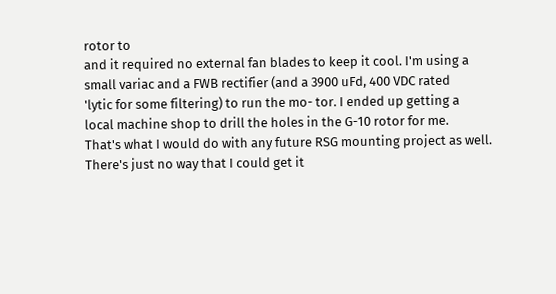rotor to
and it required no external fan blades to keep it cool. I'm using a
small variac and a FWB rectifier (and a 3900 uFd, 400 VDC rated
'lytic for some filtering) to run the mo- tor. I ended up getting a
local machine shop to drill the holes in the G-10 rotor for me.
That's what I would do with any future RSG mounting project as well.
There's just no way that I could get it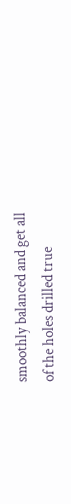smoothly balanced and get all
of the holes drilled true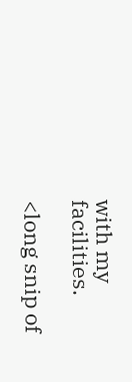with my facilities.

<long snip of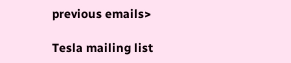previous emails>

Tesla mailing list